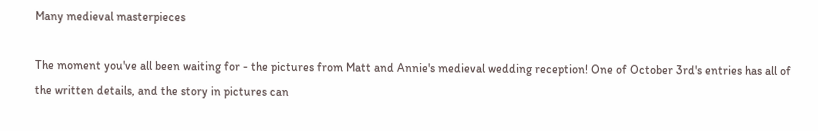Many medieval masterpieces

The moment you've all been waiting for - the pictures from Matt and Annie's medieval wedding reception! One of October 3rd's entries has all of the written details, and the story in pictures can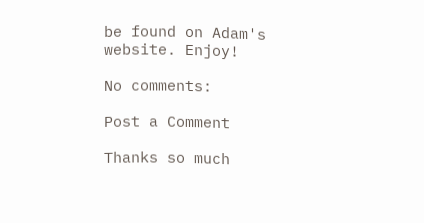be found on Adam's website. Enjoy!

No comments:

Post a Comment

Thanks so much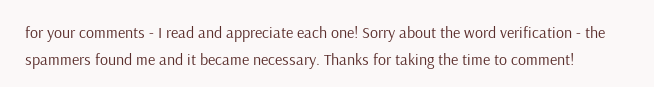for your comments - I read and appreciate each one! Sorry about the word verification - the spammers found me and it became necessary. Thanks for taking the time to comment!